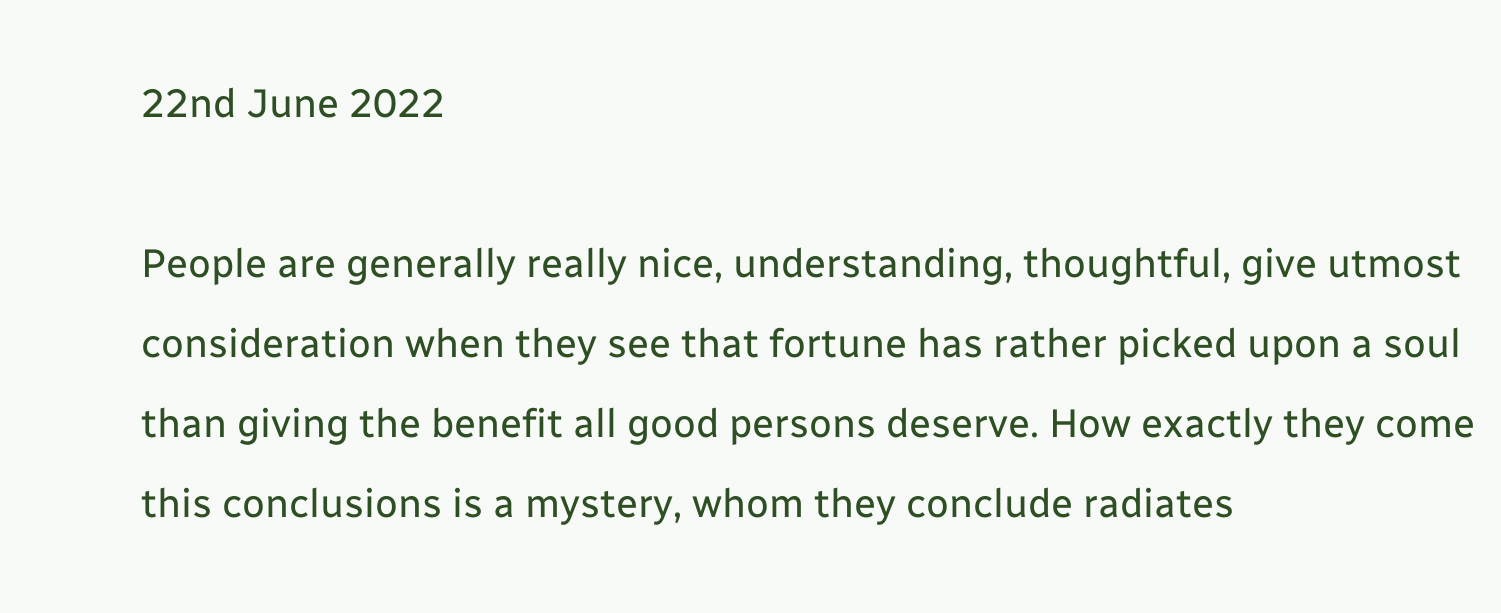22nd June 2022

People are generally really nice, understanding, thoughtful, give utmost consideration when they see that fortune has rather picked upon a soul than giving the benefit all good persons deserve. How exactly they come this conclusions is a mystery, whom they conclude radiates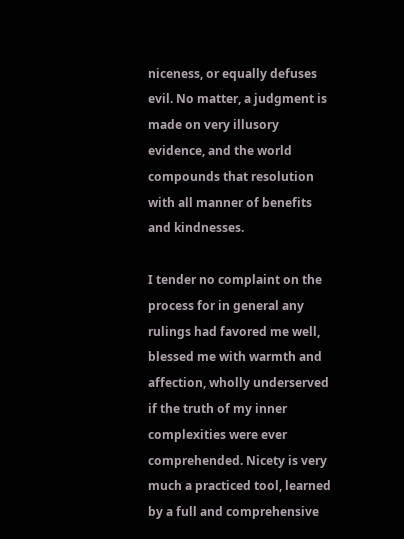niceness, or equally defuses evil. No matter, a judgment is made on very illusory evidence, and the world compounds that resolution with all manner of benefits and kindnesses.

I tender no complaint on the process for in general any rulings had favored me well, blessed me with warmth and affection, wholly underserved if the truth of my inner complexities were ever comprehended. Nicety is very much a practiced tool, learned by a full and comprehensive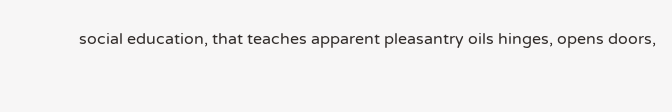social education, that teaches apparent pleasantry oils hinges, opens doors,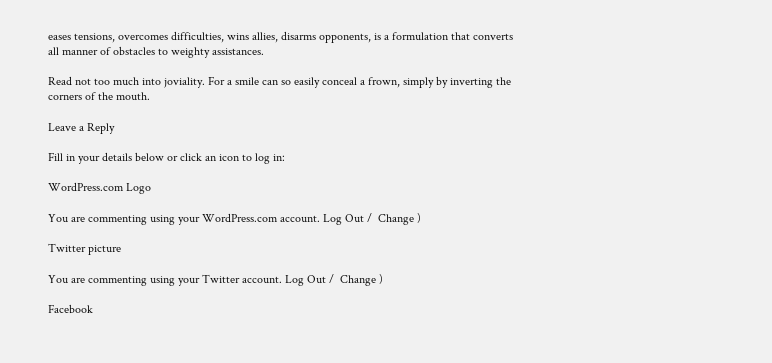eases tensions, overcomes difficulties, wins allies, disarms opponents, is a formulation that converts all manner of obstacles to weighty assistances.

Read not too much into joviality. For a smile can so easily conceal a frown, simply by inverting the corners of the mouth.

Leave a Reply

Fill in your details below or click an icon to log in:

WordPress.com Logo

You are commenting using your WordPress.com account. Log Out /  Change )

Twitter picture

You are commenting using your Twitter account. Log Out /  Change )

Facebook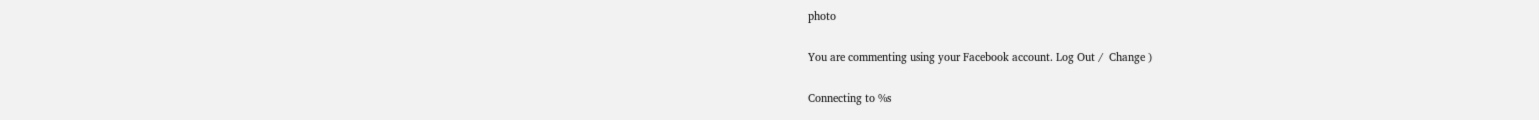photo

You are commenting using your Facebook account. Log Out /  Change )

Connecting to %s